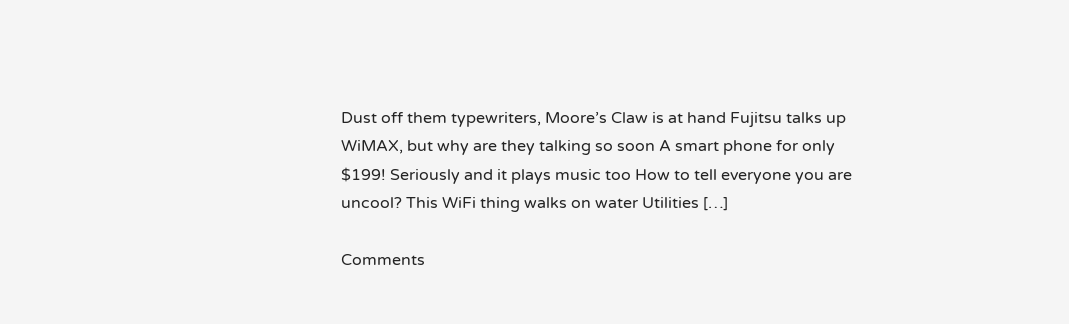Dust off them typewriters, Moore’s Claw is at hand Fujitsu talks up WiMAX, but why are they talking so soon A smart phone for only $199! Seriously and it plays music too How to tell everyone you are uncool? This WiFi thing walks on water Utilities […]

Comments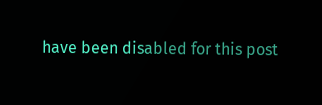have been disabled for this post